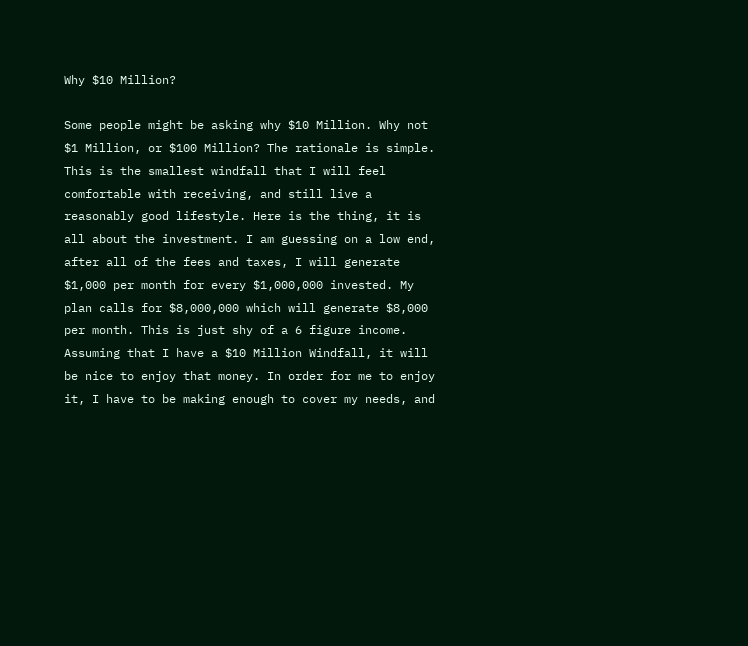Why $10 Million?

Some people might be asking why $10 Million. Why not $1 Million, or $100 Million? The rationale is simple. This is the smallest windfall that I will feel comfortable with receiving, and still live a reasonably good lifestyle. Here is the thing, it is all about the investment. I am guessing on a low end, after all of the fees and taxes, I will generate $1,000 per month for every $1,000,000 invested. My plan calls for $8,000,000 which will generate $8,000 per month. This is just shy of a 6 figure income. Assuming that I have a $10 Million Windfall, it will be nice to enjoy that money. In order for me to enjoy it, I have to be making enough to cover my needs, and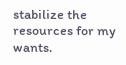stabilize the resources for my wants.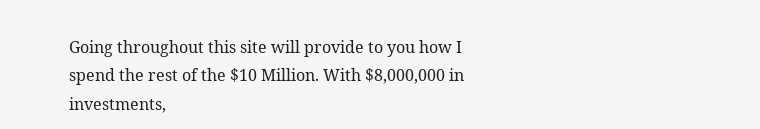Going throughout this site will provide to you how I spend the rest of the $10 Million. With $8,000,000 in investments,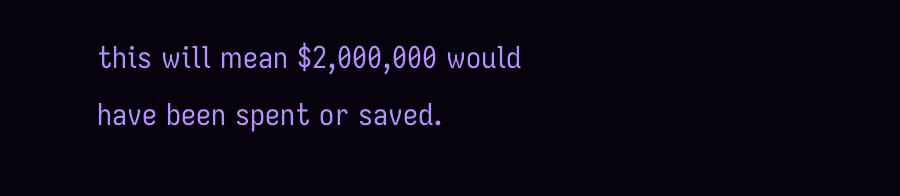this will mean $2,000,000 would have been spent or saved.